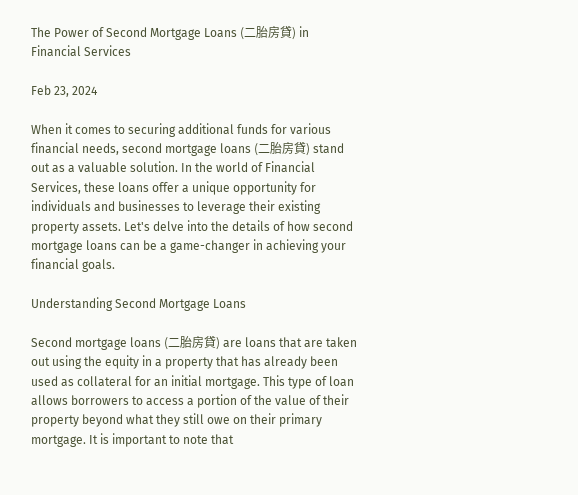The Power of Second Mortgage Loans (二胎房貸) in Financial Services

Feb 23, 2024

When it comes to securing additional funds for various financial needs, second mortgage loans (二胎房貸) stand out as a valuable solution. In the world of Financial Services, these loans offer a unique opportunity for individuals and businesses to leverage their existing property assets. Let's delve into the details of how second mortgage loans can be a game-changer in achieving your financial goals.

Understanding Second Mortgage Loans

Second mortgage loans (二胎房貸) are loans that are taken out using the equity in a property that has already been used as collateral for an initial mortgage. This type of loan allows borrowers to access a portion of the value of their property beyond what they still owe on their primary mortgage. It is important to note that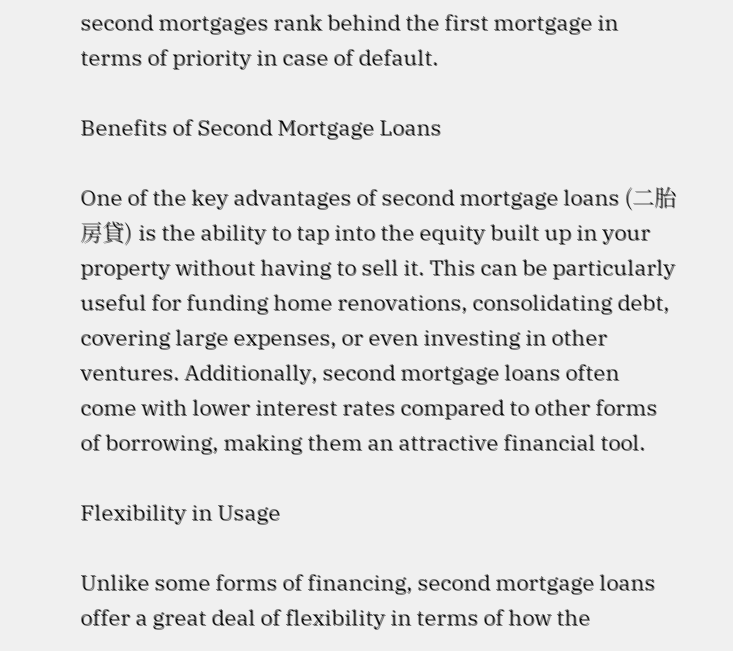second mortgages rank behind the first mortgage in terms of priority in case of default.

Benefits of Second Mortgage Loans

One of the key advantages of second mortgage loans (二胎房貸) is the ability to tap into the equity built up in your property without having to sell it. This can be particularly useful for funding home renovations, consolidating debt, covering large expenses, or even investing in other ventures. Additionally, second mortgage loans often come with lower interest rates compared to other forms of borrowing, making them an attractive financial tool.

Flexibility in Usage

Unlike some forms of financing, second mortgage loans offer a great deal of flexibility in terms of how the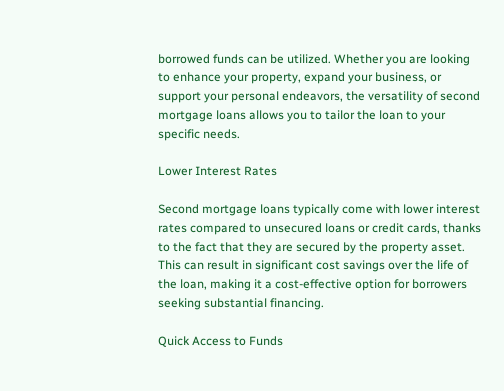borrowed funds can be utilized. Whether you are looking to enhance your property, expand your business, or support your personal endeavors, the versatility of second mortgage loans allows you to tailor the loan to your specific needs.

Lower Interest Rates

Second mortgage loans typically come with lower interest rates compared to unsecured loans or credit cards, thanks to the fact that they are secured by the property asset. This can result in significant cost savings over the life of the loan, making it a cost-effective option for borrowers seeking substantial financing.

Quick Access to Funds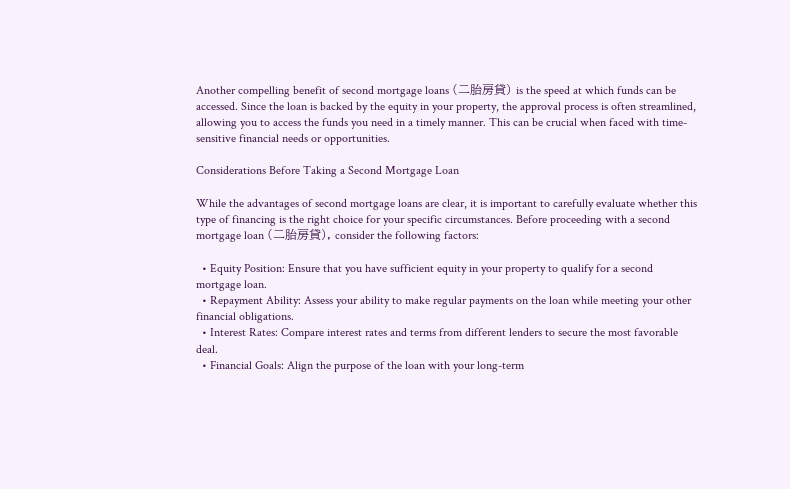Another compelling benefit of second mortgage loans (二胎房貸) is the speed at which funds can be accessed. Since the loan is backed by the equity in your property, the approval process is often streamlined, allowing you to access the funds you need in a timely manner. This can be crucial when faced with time-sensitive financial needs or opportunities.

Considerations Before Taking a Second Mortgage Loan

While the advantages of second mortgage loans are clear, it is important to carefully evaluate whether this type of financing is the right choice for your specific circumstances. Before proceeding with a second mortgage loan (二胎房貸), consider the following factors:

  • Equity Position: Ensure that you have sufficient equity in your property to qualify for a second mortgage loan.
  • Repayment Ability: Assess your ability to make regular payments on the loan while meeting your other financial obligations.
  • Interest Rates: Compare interest rates and terms from different lenders to secure the most favorable deal.
  • Financial Goals: Align the purpose of the loan with your long-term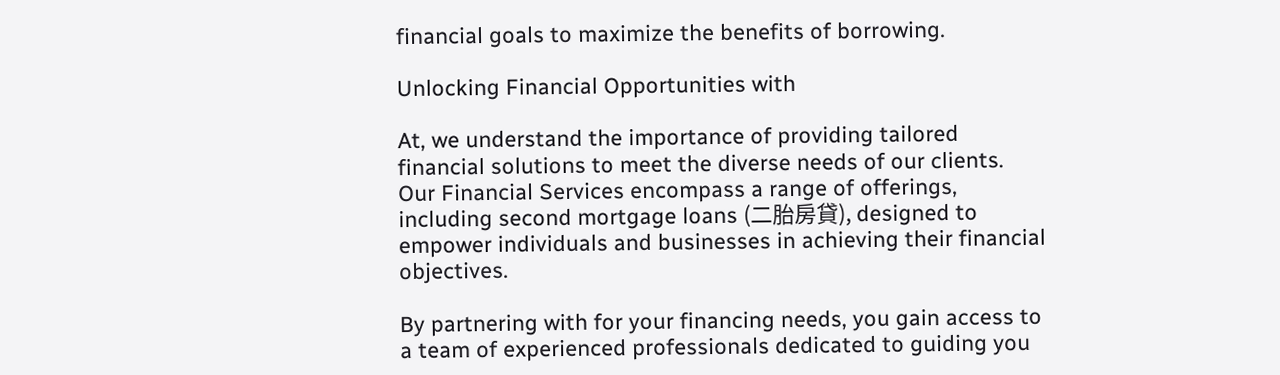financial goals to maximize the benefits of borrowing.

Unlocking Financial Opportunities with

At, we understand the importance of providing tailored financial solutions to meet the diverse needs of our clients. Our Financial Services encompass a range of offerings, including second mortgage loans (二胎房貸), designed to empower individuals and businesses in achieving their financial objectives.

By partnering with for your financing needs, you gain access to a team of experienced professionals dedicated to guiding you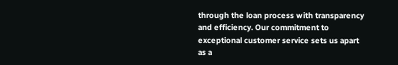through the loan process with transparency and efficiency. Our commitment to exceptional customer service sets us apart as a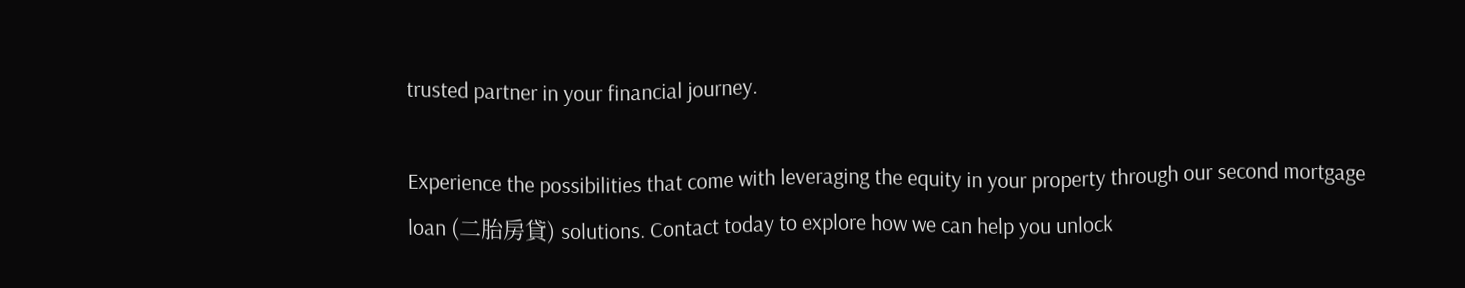trusted partner in your financial journey.

Experience the possibilities that come with leveraging the equity in your property through our second mortgage loan (二胎房貸) solutions. Contact today to explore how we can help you unlock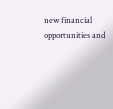new financial opportunities and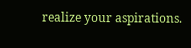realize your aspirations.